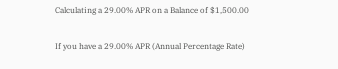Calculating a 29.00% APR on a Balance of $1,500.00

If you have a 29.00% APR (Annual Percentage Rate)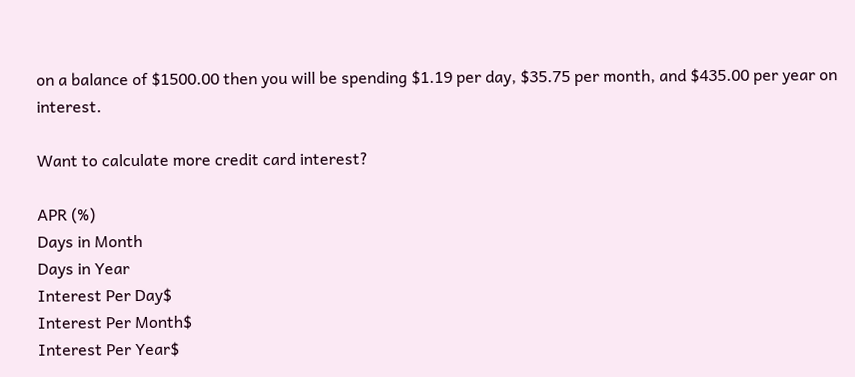on a balance of $1500.00 then you will be spending $1.19 per day, $35.75 per month, and $435.00 per year on interest.

Want to calculate more credit card interest?

APR (%)
Days in Month
Days in Year
Interest Per Day$
Interest Per Month$
Interest Per Year$